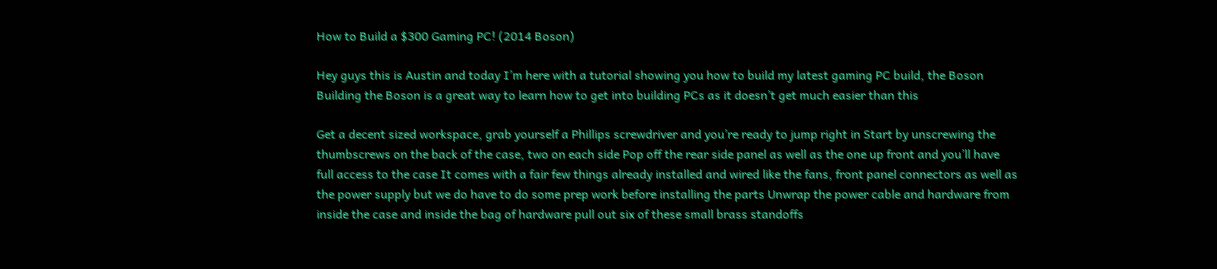How to Build a $300 Gaming PC! (2014 Boson)

Hey guys this is Austin and today I’m here with a tutorial showing you how to build my latest gaming PC build, the Boson Building the Boson is a great way to learn how to get into building PCs as it doesn’t get much easier than this

Get a decent sized workspace, grab yourself a Phillips screwdriver and you’re ready to jump right in Start by unscrewing the thumbscrews on the back of the case, two on each side Pop off the rear side panel as well as the one up front and you’ll have full access to the case It comes with a fair few things already installed and wired like the fans, front panel connectors as well as the power supply but we do have to do some prep work before installing the parts Unwrap the power cable and hardware from inside the case and inside the bag of hardware pull out six of these small brass standoffs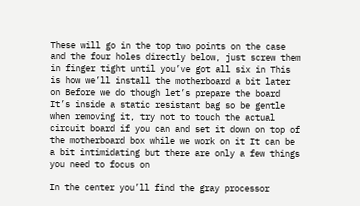These will go in the top two points on the case and the four holes directly below, just screw them in finger tight until you’ve got all six in This is how we’ll install the motherboard a bit later on Before we do though let’s prepare the board It’s inside a static resistant bag so be gentle when removing it, try not to touch the actual circuit board if you can and set it down on top of the motherboard box while we work on it It can be a bit intimidating but there are only a few things you need to focus on

In the center you’ll find the gray processor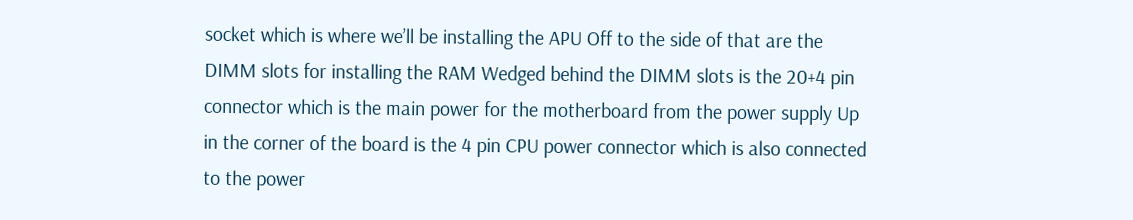socket which is where we’ll be installing the APU Off to the side of that are the DIMM slots for installing the RAM Wedged behind the DIMM slots is the 20+4 pin connector which is the main power for the motherboard from the power supply Up in the corner of the board is the 4 pin CPU power connector which is also connected to the power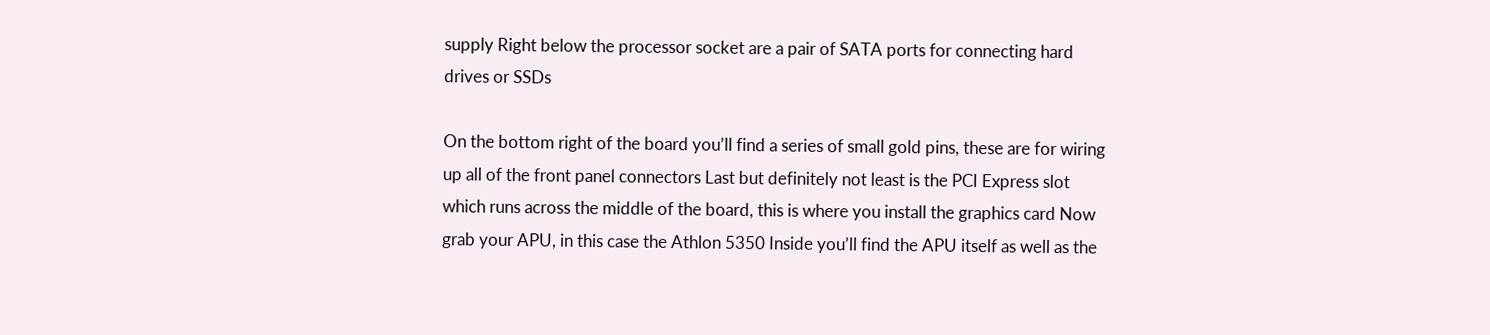supply Right below the processor socket are a pair of SATA ports for connecting hard drives or SSDs

On the bottom right of the board you’ll find a series of small gold pins, these are for wiring up all of the front panel connectors Last but definitely not least is the PCI Express slot which runs across the middle of the board, this is where you install the graphics card Now grab your APU, in this case the Athlon 5350 Inside you’ll find the APU itself as well as the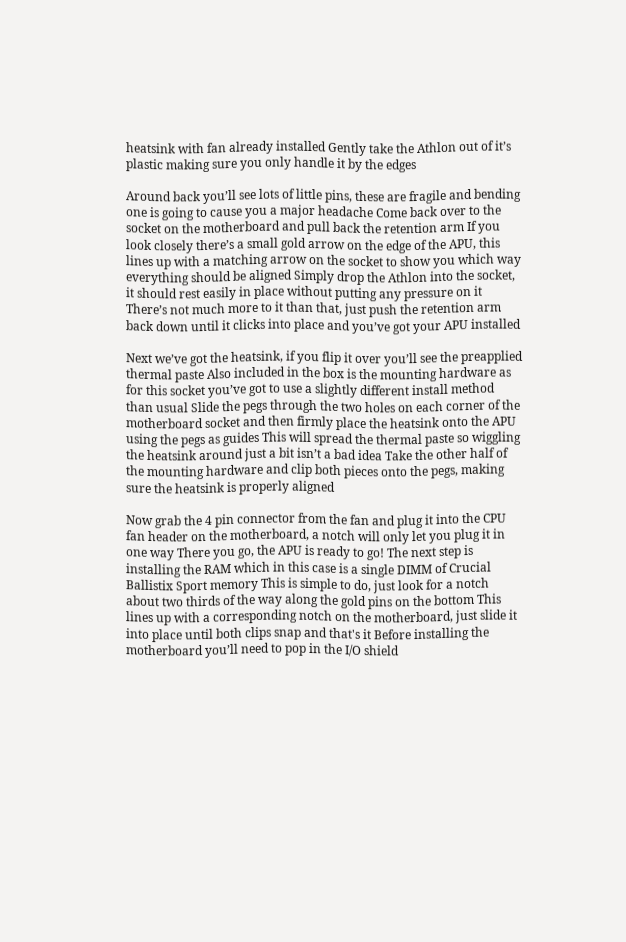heatsink with fan already installed Gently take the Athlon out of it’s plastic making sure you only handle it by the edges

Around back you’ll see lots of little pins, these are fragile and bending one is going to cause you a major headache Come back over to the socket on the motherboard and pull back the retention arm If you look closely there’s a small gold arrow on the edge of the APU, this lines up with a matching arrow on the socket to show you which way everything should be aligned Simply drop the Athlon into the socket, it should rest easily in place without putting any pressure on it There’s not much more to it than that, just push the retention arm back down until it clicks into place and you’ve got your APU installed

Next we’ve got the heatsink, if you flip it over you’ll see the preapplied thermal paste Also included in the box is the mounting hardware as for this socket you’ve got to use a slightly different install method than usual Slide the pegs through the two holes on each corner of the motherboard socket and then firmly place the heatsink onto the APU using the pegs as guides This will spread the thermal paste so wiggling the heatsink around just a bit isn’t a bad idea Take the other half of the mounting hardware and clip both pieces onto the pegs, making sure the heatsink is properly aligned

Now grab the 4 pin connector from the fan and plug it into the CPU fan header on the motherboard, a notch will only let you plug it in one way There you go, the APU is ready to go! The next step is installing the RAM which in this case is a single DIMM of Crucial Ballistix Sport memory This is simple to do, just look for a notch about two thirds of the way along the gold pins on the bottom This lines up with a corresponding notch on the motherboard, just slide it into place until both clips snap and that's it Before installing the motherboard you’ll need to pop in the I/O shield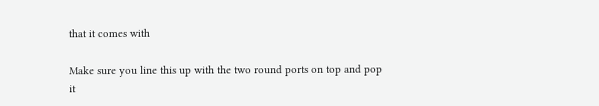that it comes with

Make sure you line this up with the two round ports on top and pop it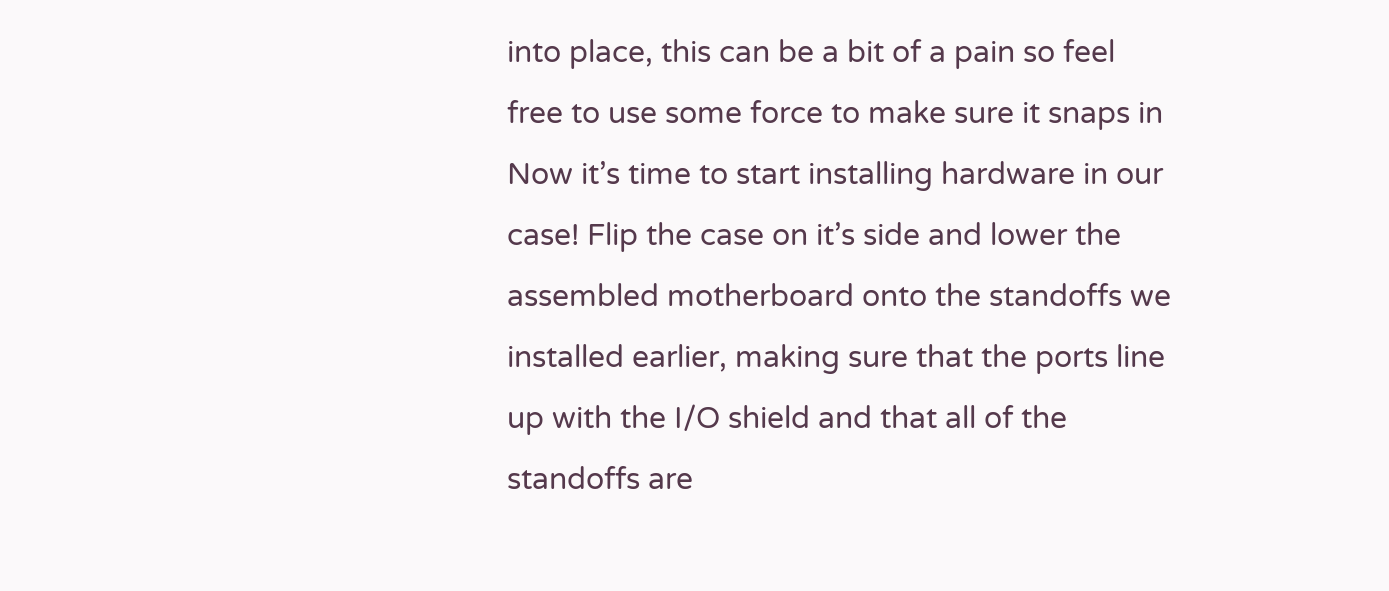into place, this can be a bit of a pain so feel free to use some force to make sure it snaps in Now it’s time to start installing hardware in our case! Flip the case on it’s side and lower the assembled motherboard onto the standoffs we installed earlier, making sure that the ports line up with the I/O shield and that all of the standoffs are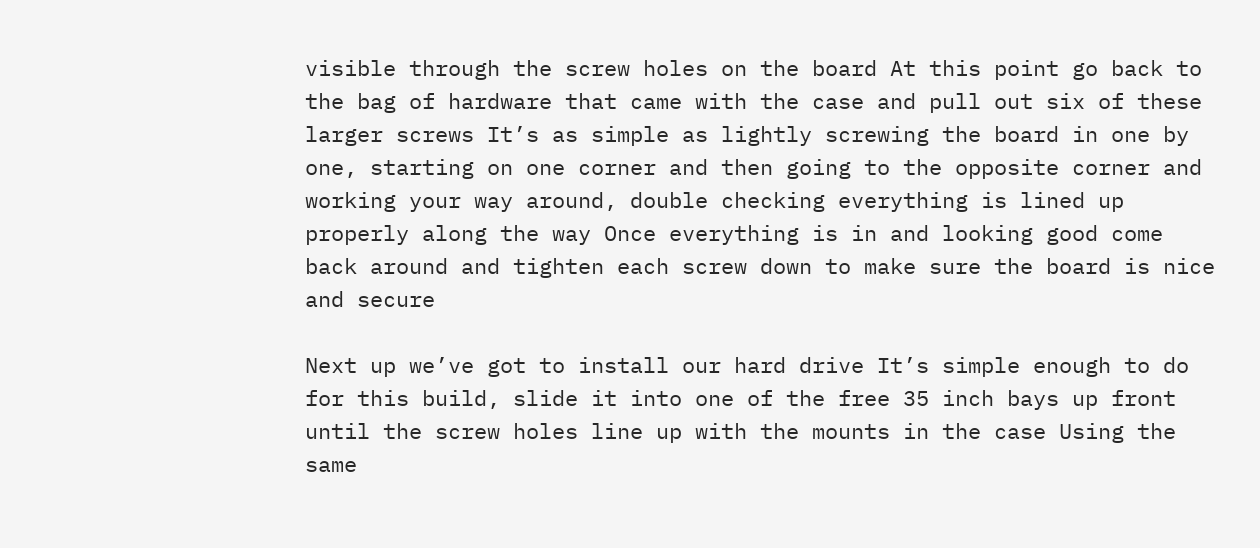visible through the screw holes on the board At this point go back to the bag of hardware that came with the case and pull out six of these larger screws It’s as simple as lightly screwing the board in one by one, starting on one corner and then going to the opposite corner and working your way around, double checking everything is lined up properly along the way Once everything is in and looking good come back around and tighten each screw down to make sure the board is nice and secure

Next up we’ve got to install our hard drive It’s simple enough to do for this build, slide it into one of the free 35 inch bays up front until the screw holes line up with the mounts in the case Using the same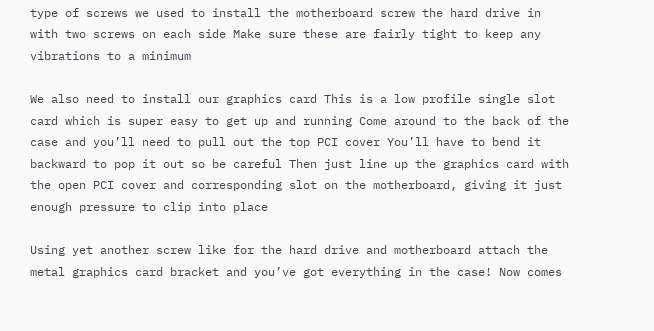type of screws we used to install the motherboard screw the hard drive in with two screws on each side Make sure these are fairly tight to keep any vibrations to a minimum

We also need to install our graphics card This is a low profile single slot card which is super easy to get up and running Come around to the back of the case and you’ll need to pull out the top PCI cover You’ll have to bend it backward to pop it out so be careful Then just line up the graphics card with the open PCI cover and corresponding slot on the motherboard, giving it just enough pressure to clip into place

Using yet another screw like for the hard drive and motherboard attach the metal graphics card bracket and you’ve got everything in the case! Now comes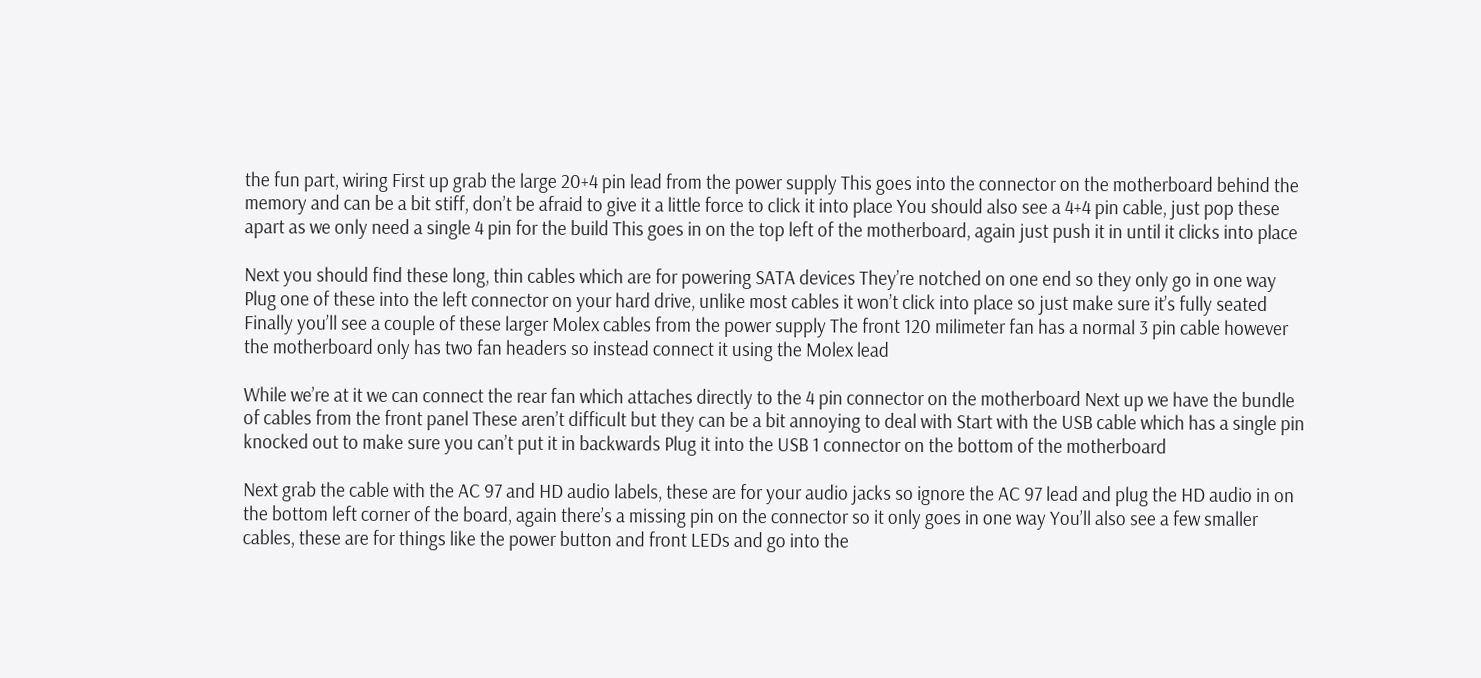the fun part, wiring First up grab the large 20+4 pin lead from the power supply This goes into the connector on the motherboard behind the memory and can be a bit stiff, don’t be afraid to give it a little force to click it into place You should also see a 4+4 pin cable, just pop these apart as we only need a single 4 pin for the build This goes in on the top left of the motherboard, again just push it in until it clicks into place

Next you should find these long, thin cables which are for powering SATA devices They’re notched on one end so they only go in one way Plug one of these into the left connector on your hard drive, unlike most cables it won’t click into place so just make sure it’s fully seated Finally you’ll see a couple of these larger Molex cables from the power supply The front 120 milimeter fan has a normal 3 pin cable however the motherboard only has two fan headers so instead connect it using the Molex lead

While we’re at it we can connect the rear fan which attaches directly to the 4 pin connector on the motherboard Next up we have the bundle of cables from the front panel These aren’t difficult but they can be a bit annoying to deal with Start with the USB cable which has a single pin knocked out to make sure you can’t put it in backwards Plug it into the USB 1 connector on the bottom of the motherboard

Next grab the cable with the AC 97 and HD audio labels, these are for your audio jacks so ignore the AC 97 lead and plug the HD audio in on the bottom left corner of the board, again there’s a missing pin on the connector so it only goes in one way You’ll also see a few smaller cables, these are for things like the power button and front LEDs and go into the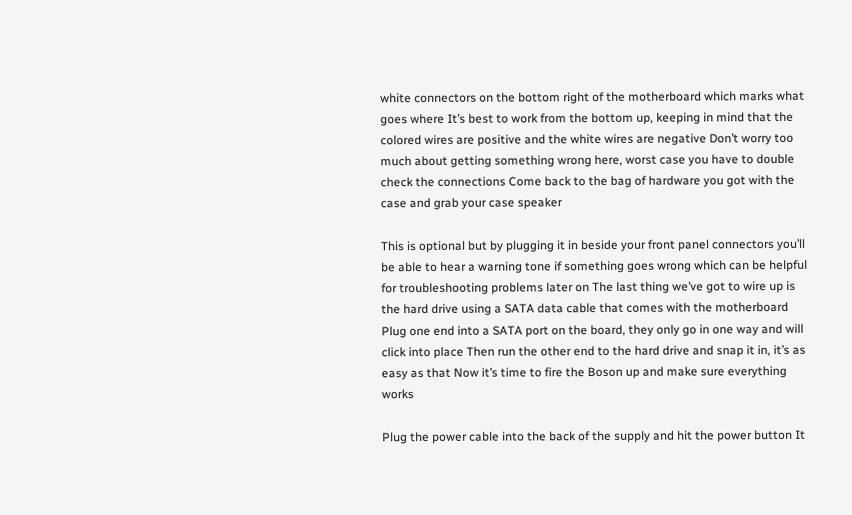white connectors on the bottom right of the motherboard which marks what goes where It’s best to work from the bottom up, keeping in mind that the colored wires are positive and the white wires are negative Don’t worry too much about getting something wrong here, worst case you have to double check the connections Come back to the bag of hardware you got with the case and grab your case speaker

This is optional but by plugging it in beside your front panel connectors you’ll be able to hear a warning tone if something goes wrong which can be helpful for troubleshooting problems later on The last thing we’ve got to wire up is the hard drive using a SATA data cable that comes with the motherboard Plug one end into a SATA port on the board, they only go in one way and will click into place Then run the other end to the hard drive and snap it in, it’s as easy as that Now it’s time to fire the Boson up and make sure everything works

Plug the power cable into the back of the supply and hit the power button It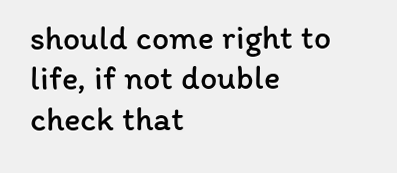should come right to life, if not double check that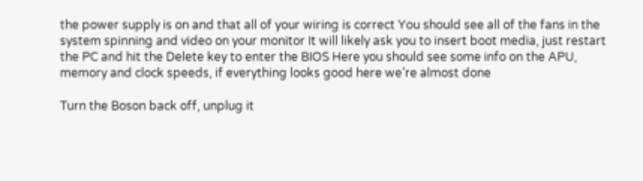the power supply is on and that all of your wiring is correct You should see all of the fans in the system spinning and video on your monitor It will likely ask you to insert boot media, just restart the PC and hit the Delete key to enter the BIOS Here you should see some info on the APU, memory and clock speeds, if everything looks good here we’re almost done

Turn the Boson back off, unplug it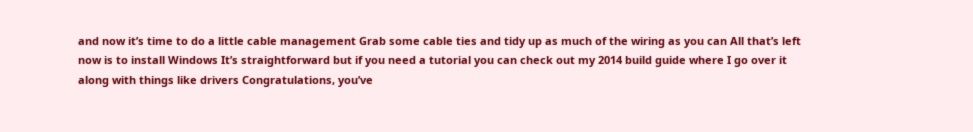and now it’s time to do a little cable management Grab some cable ties and tidy up as much of the wiring as you can All that’s left now is to install Windows It’s straightforward but if you need a tutorial you can check out my 2014 build guide where I go over it along with things like drivers Congratulations, you’ve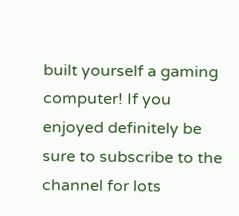built yourself a gaming computer! If you enjoyed definitely be sure to subscribe to the channel for lots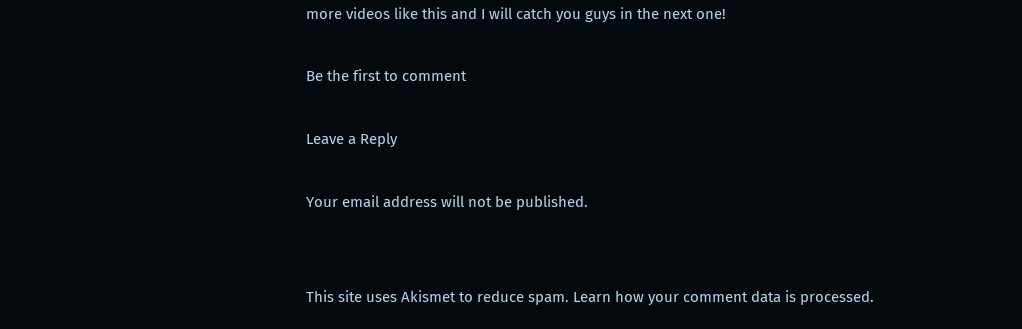more videos like this and I will catch you guys in the next one!

Be the first to comment

Leave a Reply

Your email address will not be published.


This site uses Akismet to reduce spam. Learn how your comment data is processed.